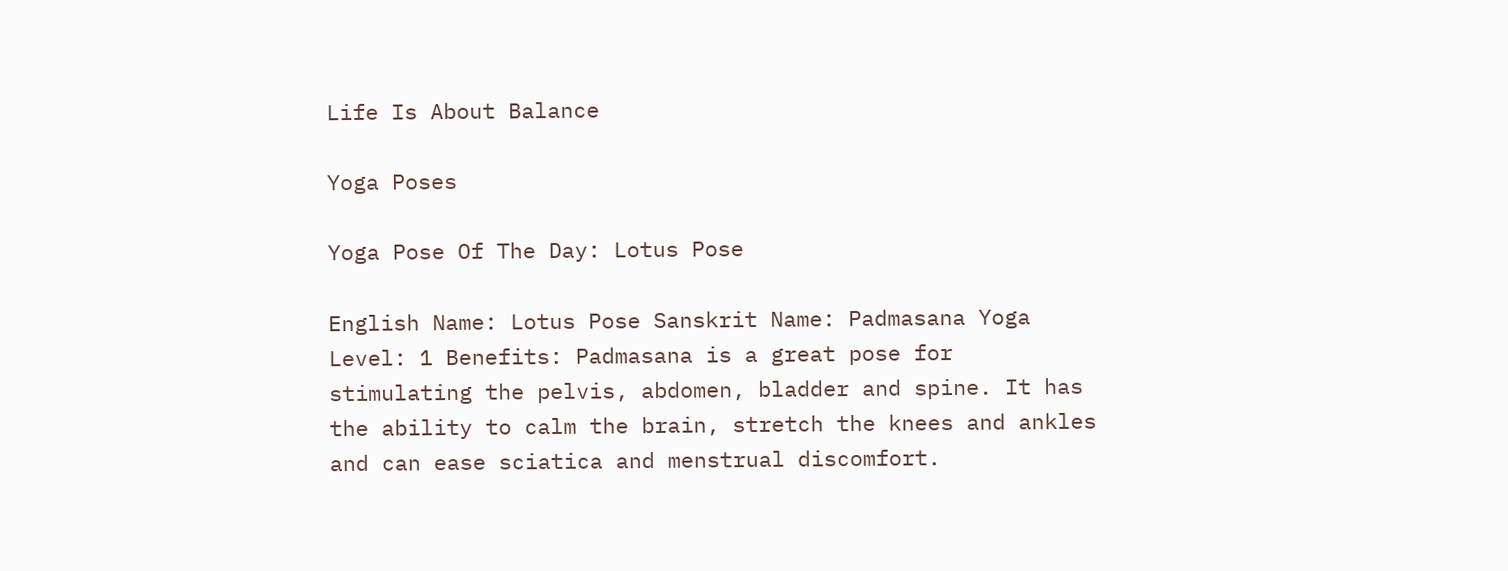Life Is About Balance

Yoga Poses

Yoga Pose Of The Day: Lotus Pose

English Name: Lotus Pose Sanskrit Name: Padmasana Yoga Level: 1 Benefits: Padmasana is a great pose for stimulating the pelvis, abdomen, bladder and spine. It has the ability to calm the brain, stretch the knees and ankles and can ease sciatica and menstrual discomfort.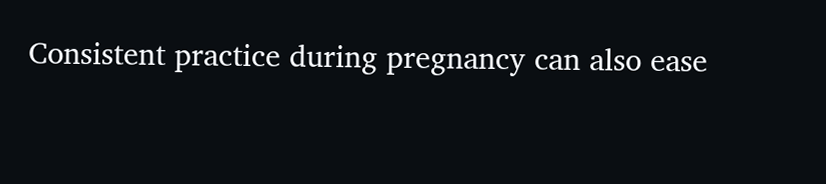Consistent practice during pregnancy can also ease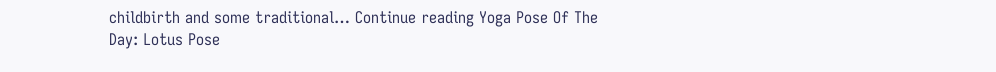childbirth and some traditional… Continue reading Yoga Pose Of The Day: Lotus Pose